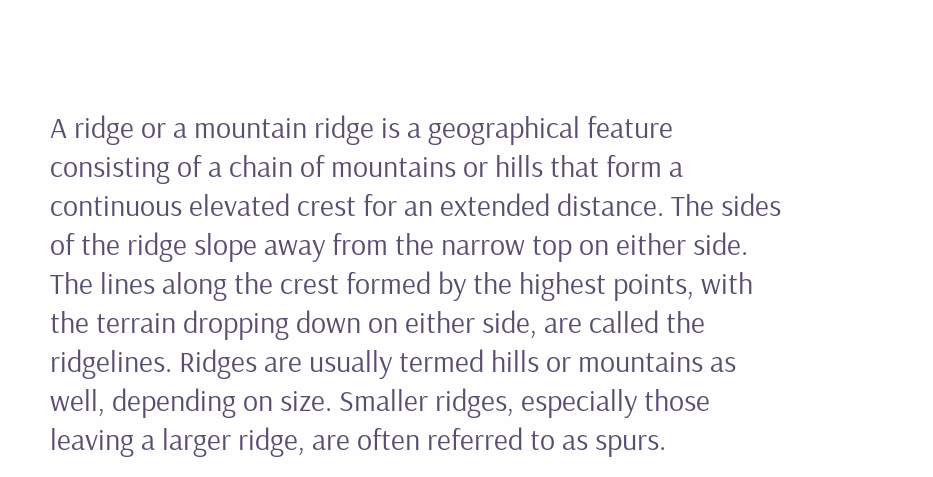A ridge or a mountain ridge is a geographical feature consisting of a chain of mountains or hills that form a continuous elevated crest for an extended distance. The sides of the ridge slope away from the narrow top on either side. The lines along the crest formed by the highest points, with the terrain dropping down on either side, are called the ridgelines. Ridges are usually termed hills or mountains as well, depending on size. Smaller ridges, especially those leaving a larger ridge, are often referred to as spurs.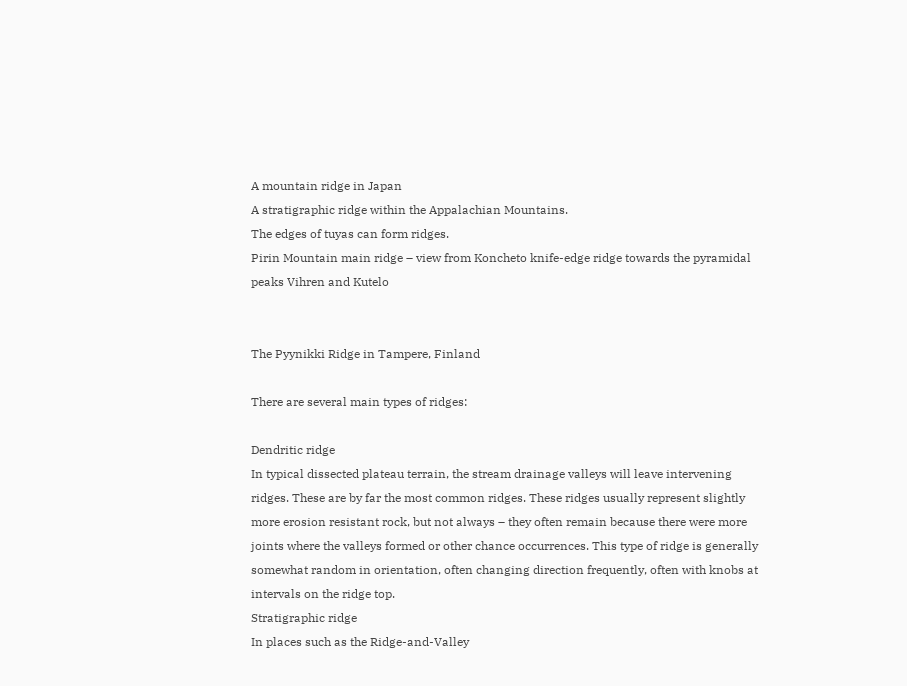A mountain ridge in Japan
A stratigraphic ridge within the Appalachian Mountains.
The edges of tuyas can form ridges.
Pirin Mountain main ridge – view from Koncheto knife-edge ridge towards the pyramidal peaks Vihren and Kutelo


The Pyynikki Ridge in Tampere, Finland

There are several main types of ridges:

Dendritic ridge
In typical dissected plateau terrain, the stream drainage valleys will leave intervening ridges. These are by far the most common ridges. These ridges usually represent slightly more erosion resistant rock, but not always – they often remain because there were more joints where the valleys formed or other chance occurrences. This type of ridge is generally somewhat random in orientation, often changing direction frequently, often with knobs at intervals on the ridge top.
Stratigraphic ridge
In places such as the Ridge-and-Valley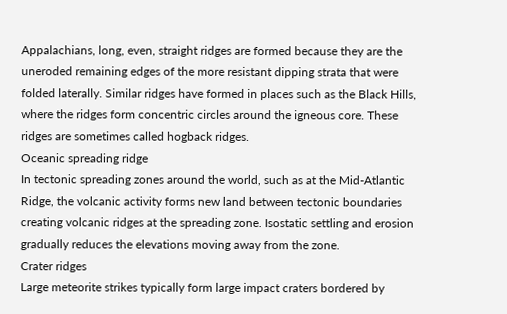Appalachians, long, even, straight ridges are formed because they are the uneroded remaining edges of the more resistant dipping strata that were folded laterally. Similar ridges have formed in places such as the Black Hills, where the ridges form concentric circles around the igneous core. These ridges are sometimes called hogback ridges.
Oceanic spreading ridge
In tectonic spreading zones around the world, such as at the Mid-Atlantic Ridge, the volcanic activity forms new land between tectonic boundaries creating volcanic ridges at the spreading zone. Isostatic settling and erosion gradually reduces the elevations moving away from the zone.
Crater ridges
Large meteorite strikes typically form large impact craters bordered by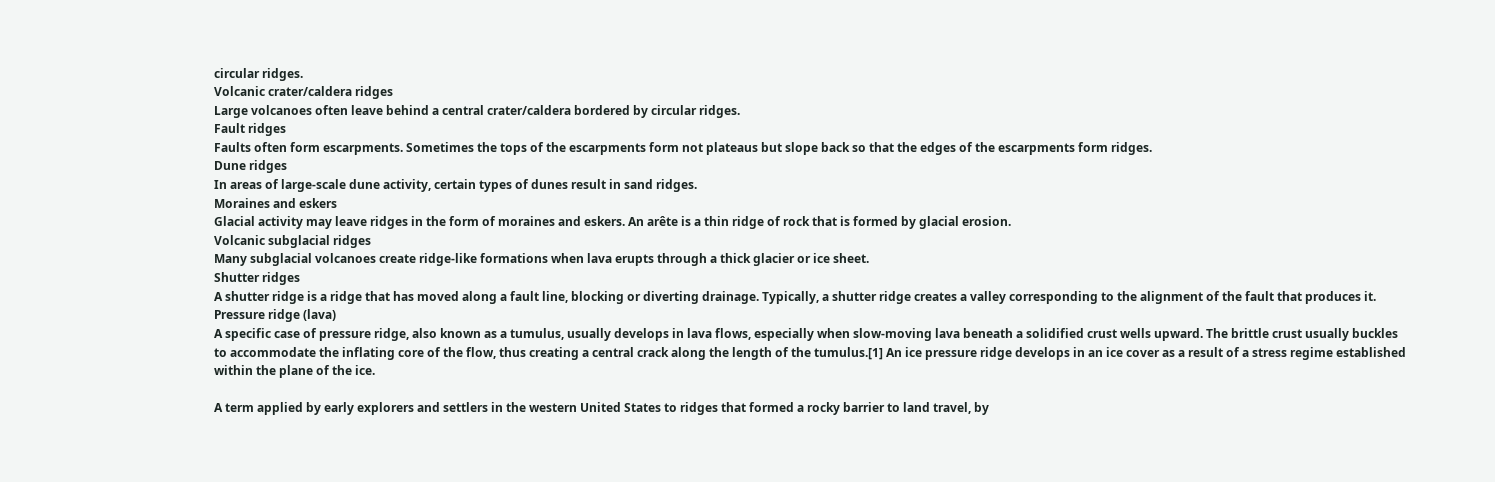circular ridges.
Volcanic crater/caldera ridges
Large volcanoes often leave behind a central crater/caldera bordered by circular ridges.
Fault ridges
Faults often form escarpments. Sometimes the tops of the escarpments form not plateaus but slope back so that the edges of the escarpments form ridges.
Dune ridges
In areas of large-scale dune activity, certain types of dunes result in sand ridges.
Moraines and eskers
Glacial activity may leave ridges in the form of moraines and eskers. An arête is a thin ridge of rock that is formed by glacial erosion.
Volcanic subglacial ridges
Many subglacial volcanoes create ridge-like formations when lava erupts through a thick glacier or ice sheet.
Shutter ridges
A shutter ridge is a ridge that has moved along a fault line, blocking or diverting drainage. Typically, a shutter ridge creates a valley corresponding to the alignment of the fault that produces it.
Pressure ridge (lava)
A specific case of pressure ridge, also known as a tumulus, usually develops in lava flows, especially when slow-moving lava beneath a solidified crust wells upward. The brittle crust usually buckles to accommodate the inflating core of the flow, thus creating a central crack along the length of the tumulus.[1] An ice pressure ridge develops in an ice cover as a result of a stress regime established within the plane of the ice.

A term applied by early explorers and settlers in the western United States to ridges that formed a rocky barrier to land travel, by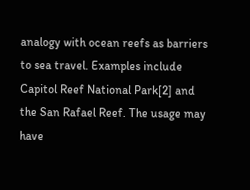analogy with ocean reefs as barriers to sea travel. Examples include Capitol Reef National Park[2] and the San Rafael Reef. The usage may have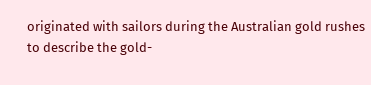originated with sailors during the Australian gold rushes to describe the gold-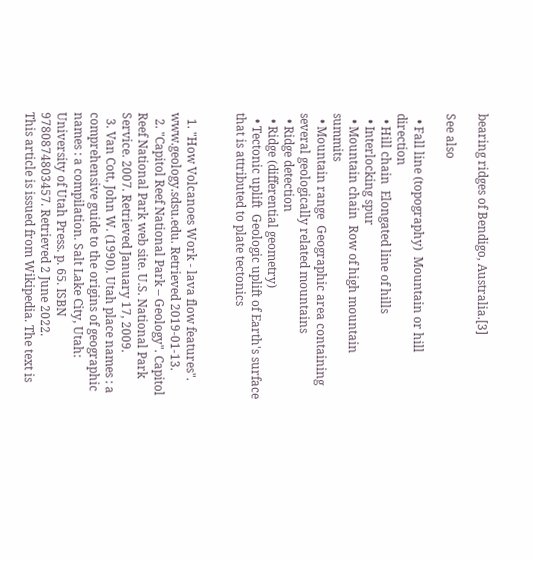bearing ridges of Bendigo, Australia.[3]

See also

  • Fall line (topography)  Mountain or hill direction
  • Hill chain  Elongated line of hills
  • Interlocking spur
  • Mountain chain  Row of high mountain summits
  • Mountain range  Geographic area containing several geologically related mountains
  • Ridge detection
  • Ridge (differential geometry)
  • Tectonic uplift  Geologic uplift of Earth's surface that is attributed to plate tectonics


  1. "How Volcanoes Work - lava flow features". www.geology.sdsu.edu. Retrieved 2019-01-13.
  2. "Capitol Reef National Park – Geology". Capitol Reef National Park web site. U.S. National Park Service. 2007. Retrieved January 17, 2009.
  3. Van Cott, John W. (1990). Utah place names : a comprehensive guide to the origins of geographic names : a compilation. Salt Lake City, Utah: University of Utah Press. p. 65. ISBN 9780874803457. Retrieved 2 June 2022.
This article is issued from Wikipedia. The text is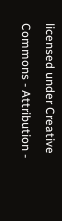licensed under Creative Commons - Attribution -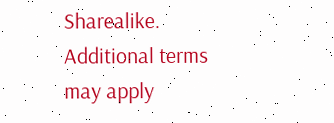Sharealike. Additional terms may apply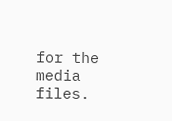for the media files.